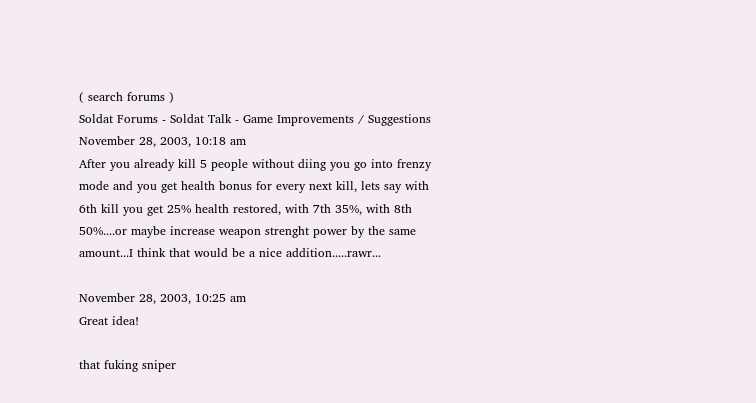( search forums )
Soldat Forums - Soldat Talk - Game Improvements / Suggestions
November 28, 2003, 10:18 am
After you already kill 5 people without diing you go into frenzy mode and you get health bonus for every next kill, lets say with 6th kill you get 25% health restored, with 7th 35%, with 8th 50%....or maybe increase weapon strenght power by the same amount...I think that would be a nice addition.....rawr...

November 28, 2003, 10:25 am
Great idea!

that fuking sniper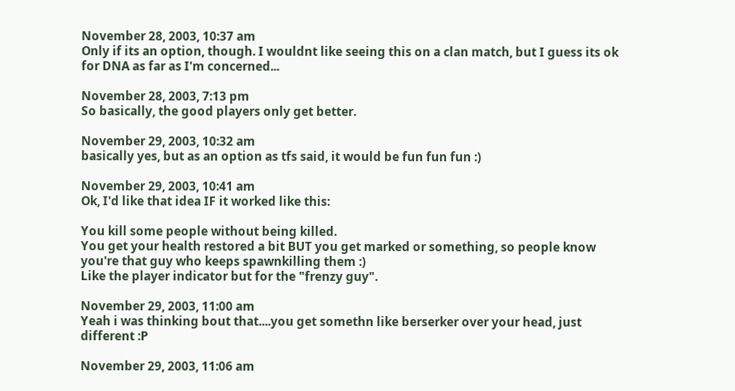November 28, 2003, 10:37 am
Only if its an option, though. I wouldnt like seeing this on a clan match, but I guess its ok for DNA as far as I'm concerned...

November 28, 2003, 7:13 pm
So basically, the good players only get better.

November 29, 2003, 10:32 am
basically yes, but as an option as tfs said, it would be fun fun fun :)

November 29, 2003, 10:41 am
Ok, I'd like that idea IF it worked like this:

You kill some people without being killed.
You get your health restored a bit BUT you get marked or something, so people know you're that guy who keeps spawnkilling them :)
Like the player indicator but for the "frenzy guy".

November 29, 2003, 11:00 am
Yeah i was thinking bout that....you get somethn like berserker over your head, just different :P

November 29, 2003, 11:06 am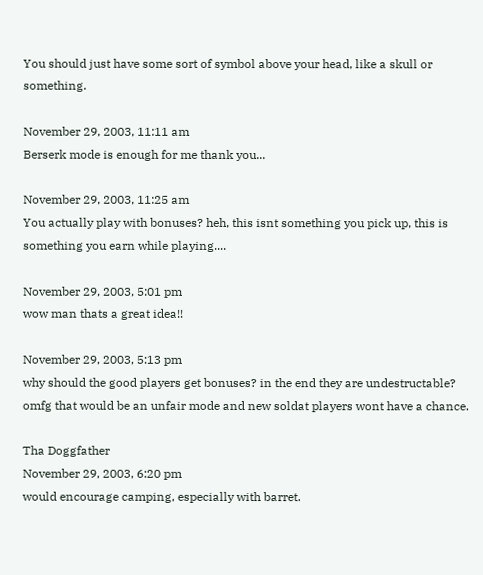You should just have some sort of symbol above your head, like a skull or something.

November 29, 2003, 11:11 am
Berserk mode is enough for me thank you...

November 29, 2003, 11:25 am
You actually play with bonuses? heh, this isnt something you pick up, this is something you earn while playing....

November 29, 2003, 5:01 pm
wow man thats a great idea!!

November 29, 2003, 5:13 pm
why should the good players get bonuses? in the end they are undestructable? omfg that would be an unfair mode and new soldat players wont have a chance.

Tha Doggfather
November 29, 2003, 6:20 pm
would encourage camping, especially with barret.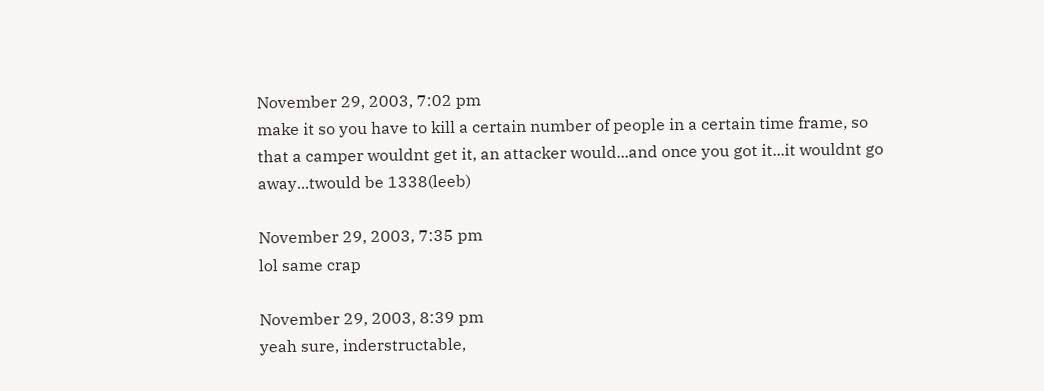November 29, 2003, 7:02 pm
make it so you have to kill a certain number of people in a certain time frame, so that a camper wouldnt get it, an attacker would...and once you got it...it wouldnt go away...twould be 1338(leeb)

November 29, 2003, 7:35 pm
lol same crap

November 29, 2003, 8:39 pm
yeah sure, inderstructable,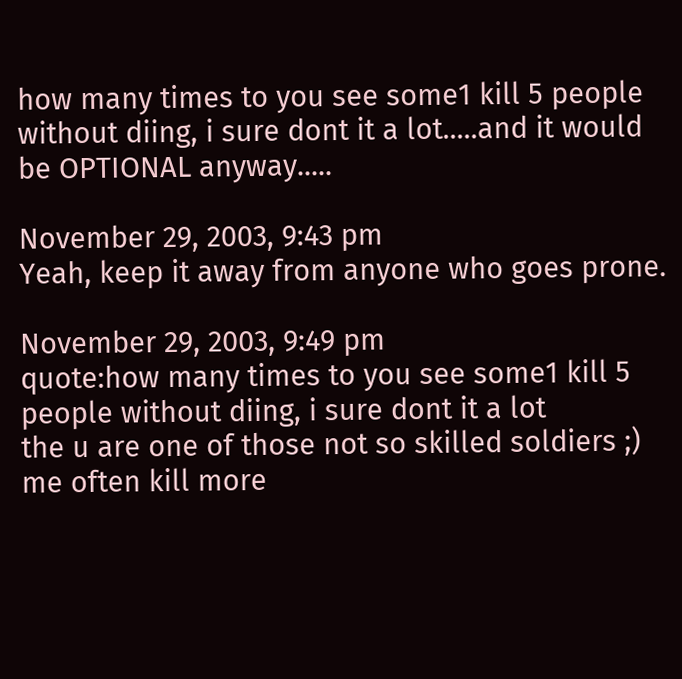how many times to you see some1 kill 5 people without diing, i sure dont it a lot.....and it would be OPTIONAL anyway.....

November 29, 2003, 9:43 pm
Yeah, keep it away from anyone who goes prone.

November 29, 2003, 9:49 pm
quote:how many times to you see some1 kill 5 people without diing, i sure dont it a lot
the u are one of those not so skilled soldiers ;)
me often kill more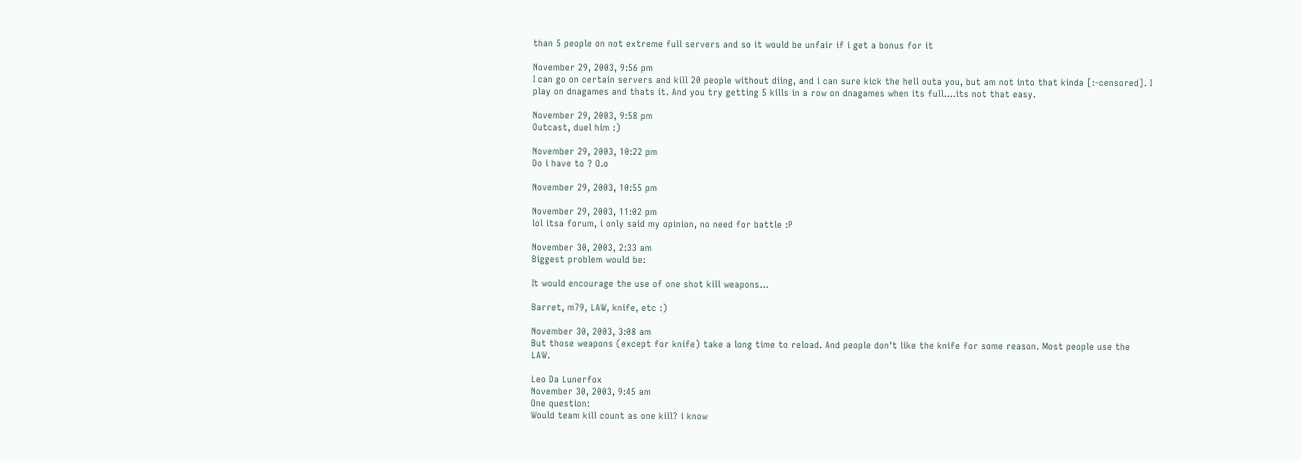than 5 people on not extreme full servers and so it would be unfair if i get a bonus for it

November 29, 2003, 9:56 pm
I can go on certain servers and kill 20 people without diing, and i can sure kick the hell outa you, but am not into that kinda [:-censored]. I play on dnagames and thats it. And you try getting 5 kills in a row on dnagames when its full....its not that easy.

November 29, 2003, 9:58 pm
Outcast, duel him :)

November 29, 2003, 10:22 pm
Do i have to ? O.o

November 29, 2003, 10:55 pm

November 29, 2003, 11:02 pm
lol itsa forum, i only said my opinion, no need for battle :P

November 30, 2003, 2:33 am
Biggest problem would be:

It would encourage the use of one shot kill weapons...

Barret, m79, LAW, knife, etc :)

November 30, 2003, 3:08 am
But those weapons (except for knife) take a long time to reload. And people don't like the knife for some reason. Most people use the LAW.

Leo Da Lunerfox
November 30, 2003, 9:45 am
One question:
Would team kill count as one kill? i know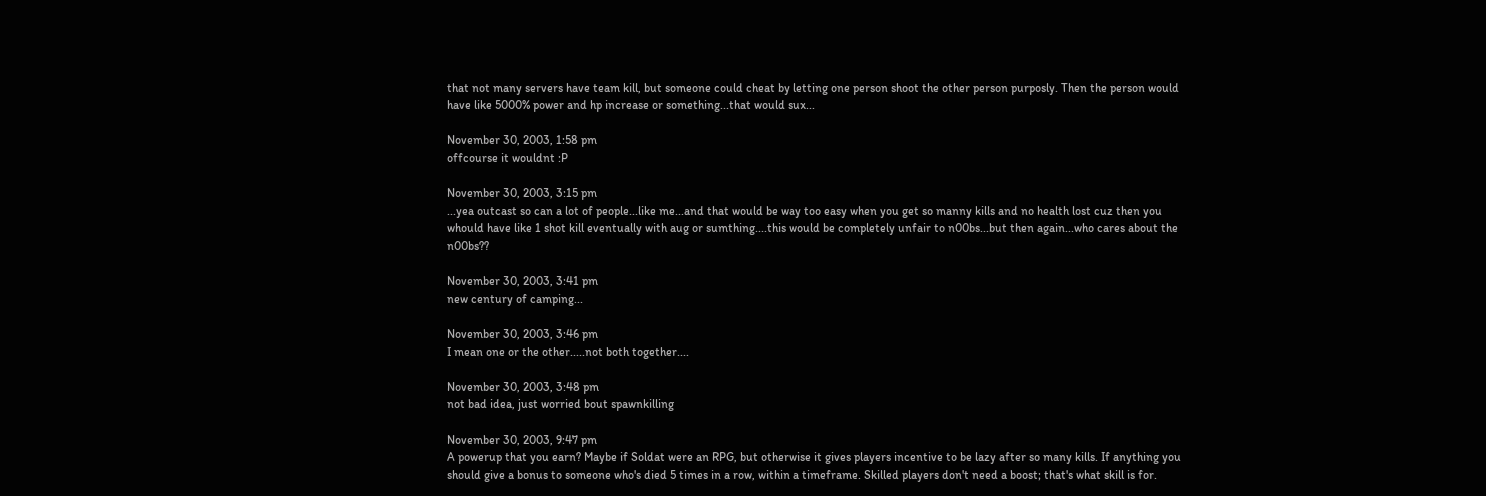that not many servers have team kill, but someone could cheat by letting one person shoot the other person purposly. Then the person would have like 5000% power and hp increase or something...that would sux...

November 30, 2003, 1:58 pm
offcourse it wouldnt :P

November 30, 2003, 3:15 pm
...yea outcast so can a lot of people...like me...and that would be way too easy when you get so manny kills and no health lost cuz then you whould have like 1 shot kill eventually with aug or sumthing....this would be completely unfair to n00bs...but then again...who cares about the n00bs??

November 30, 2003, 3:41 pm
new century of camping...

November 30, 2003, 3:46 pm
I mean one or the other.....not both together....

November 30, 2003, 3:48 pm
not bad idea, just worried bout spawnkilling

November 30, 2003, 9:47 pm
A powerup that you earn? Maybe if Soldat were an RPG, but otherwise it gives players incentive to be lazy after so many kills. If anything you should give a bonus to someone who's died 5 times in a row, within a timeframe. Skilled players don't need a boost; that's what skill is for.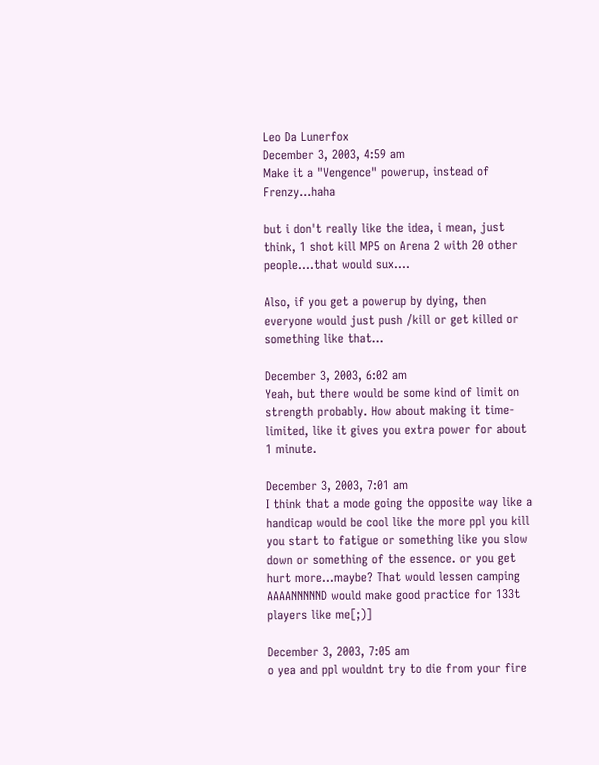Leo Da Lunerfox
December 3, 2003, 4:59 am
Make it a "Vengence" powerup, instead of Frenzy...haha

but i don't really like the idea, i mean, just think, 1 shot kill MP5 on Arena 2 with 20 other people....that would sux....

Also, if you get a powerup by dying, then everyone would just push /kill or get killed or something like that...

December 3, 2003, 6:02 am
Yeah, but there would be some kind of limit on strength probably. How about making it time-limited, like it gives you extra power for about 1 minute.

December 3, 2003, 7:01 am
I think that a mode going the opposite way like a handicap would be cool like the more ppl you kill you start to fatigue or something like you slow down or something of the essence. or you get hurt more...maybe? That would lessen camping AAAANNNNND would make good practice for 133t players like me[;)]

December 3, 2003, 7:05 am
o yea and ppl wouldnt try to die from your fire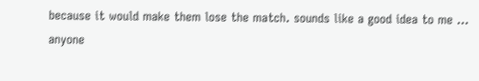because it would make them lose the match. sounds like a good idea to me ... anyone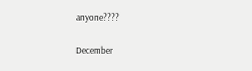anyone????

December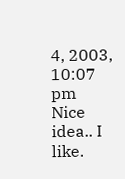4, 2003, 10:07 pm
Nice idea.. I like.